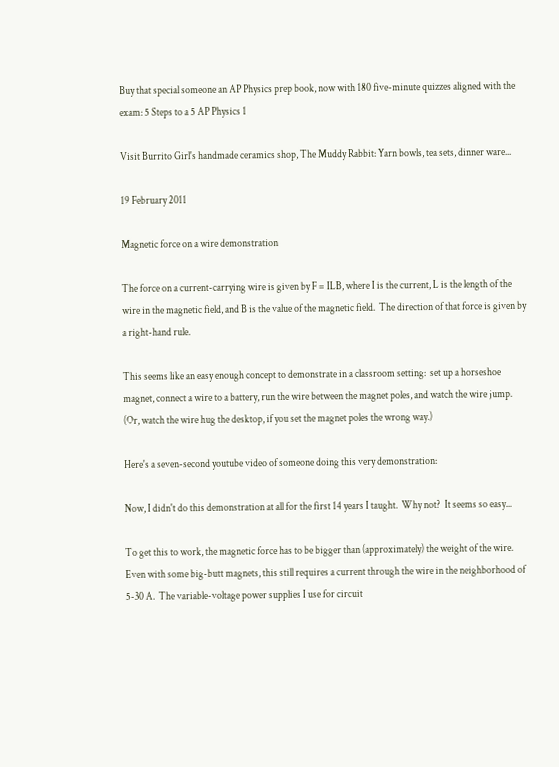Buy that special someone an AP Physics prep book, now with 180 five-minute quizzes aligned with the exam: 5 Steps to a 5 AP Physics 1

Visit Burrito Girl's handmade ceramics shop, The Muddy Rabbit: Yarn bowls, tea sets, dinner ware...

19 February 2011

Magnetic force on a wire demonstration

The force on a current-carrying wire is given by F = ILB, where I is the current, L is the length of the wire in the magnetic field, and B is the value of the magnetic field.  The direction of that force is given by a right-hand rule.

This seems like an easy enough concept to demonstrate in a classroom setting:  set up a horseshoe magnet, connect a wire to a battery, run the wire between the magnet poles, and watch the wire jump.  (Or, watch the wire hug the desktop, if you set the magnet poles the wrong way.)

Here's a seven-second youtube video of someone doing this very demonstration:

Now, I didn't do this demonstration at all for the first 14 years I taught.  Why not?  It seems so easy...

To get this to work, the magnetic force has to be bigger than (approximately) the weight of the wire.  Even with some big-butt magnets, this still requires a current through the wire in the neighborhood of 5-30 A.  The variable-voltage power supplies I use for circuit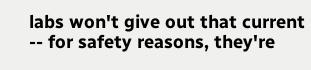labs won't give out that current -- for safety reasons, they're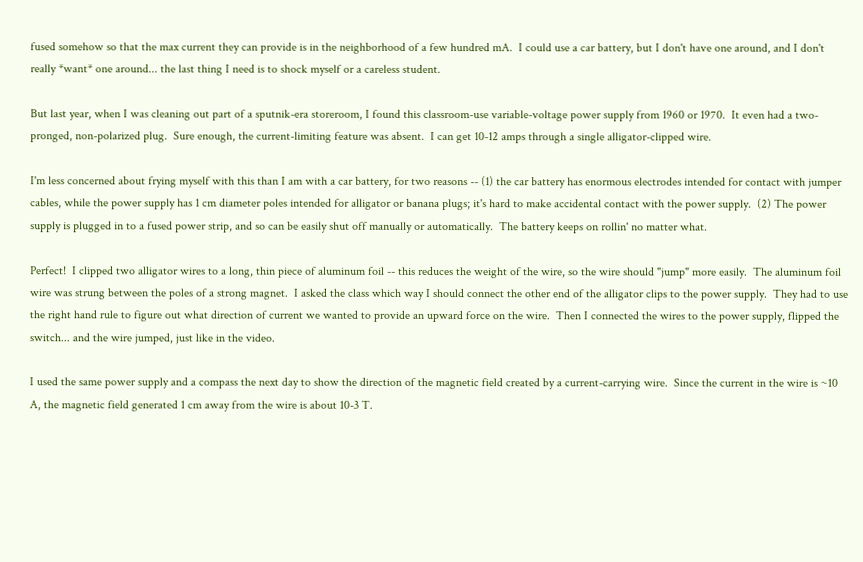fused somehow so that the max current they can provide is in the neighborhood of a few hundred mA.  I could use a car battery, but I don't have one around, and I don't really *want* one around... the last thing I need is to shock myself or a careless student.

But last year, when I was cleaning out part of a sputnik-era storeroom, I found this classroom-use variable-voltage power supply from 1960 or 1970.  It even had a two-pronged, non-polarized plug.  Sure enough, the current-limiting feature was absent.  I can get 10-12 amps through a single alligator-clipped wire.

I'm less concerned about frying myself with this than I am with a car battery, for two reasons -- (1) the car battery has enormous electrodes intended for contact with jumper cables, while the power supply has 1 cm diameter poles intended for alligator or banana plugs; it's hard to make accidental contact with the power supply.  (2) The power supply is plugged in to a fused power strip, and so can be easily shut off manually or automatically.  The battery keeps on rollin' no matter what.

Perfect!  I clipped two alligator wires to a long, thin piece of aluminum foil -- this reduces the weight of the wire, so the wire should "jump" more easily.  The aluminum foil wire was strung between the poles of a strong magnet.  I asked the class which way I should connect the other end of the alligator clips to the power supply.  They had to use the right hand rule to figure out what direction of current we wanted to provide an upward force on the wire.  Then I connected the wires to the power supply, flipped the switch... and the wire jumped, just like in the video.

I used the same power supply and a compass the next day to show the direction of the magnetic field created by a current-carrying wire.  Since the current in the wire is ~10 A, the magnetic field generated 1 cm away from the wire is about 10-3 T.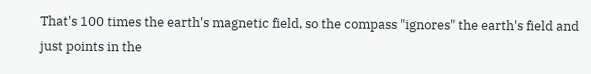That's 100 times the earth's magnetic field, so the compass "ignores" the earth's field and just points in the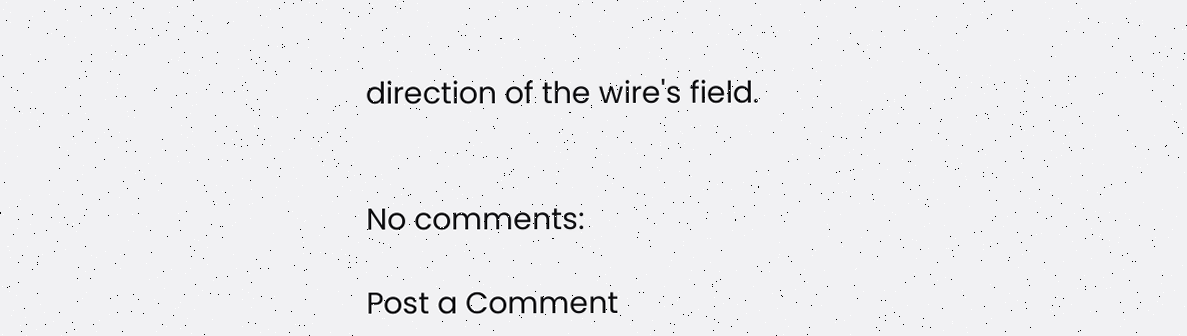direction of the wire's field.


No comments:

Post a Comment